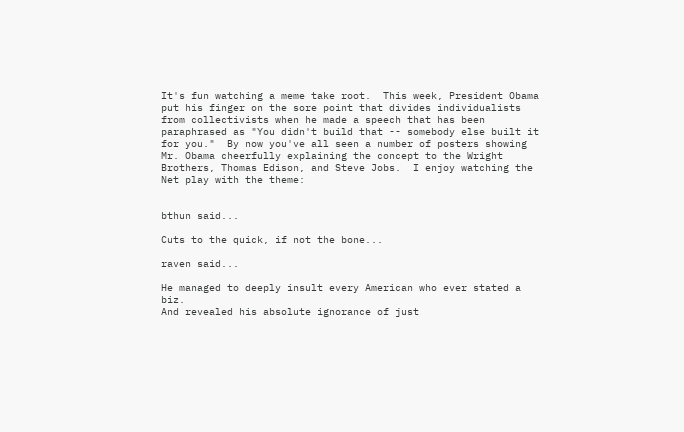It's fun watching a meme take root.  This week, President Obama put his finger on the sore point that divides individualists from collectivists when he made a speech that has been paraphrased as "You didn't build that -- somebody else built it for you."  By now you've all seen a number of posters showing Mr. Obama cheerfully explaining the concept to the Wright Brothers, Thomas Edison, and Steve Jobs.  I enjoy watching the Net play with the theme:


bthun said...

Cuts to the quick, if not the bone...

raven said...

He managed to deeply insult every American who ever stated a biz.
And revealed his absolute ignorance of just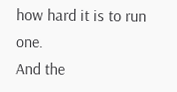how hard it is to run one.
And the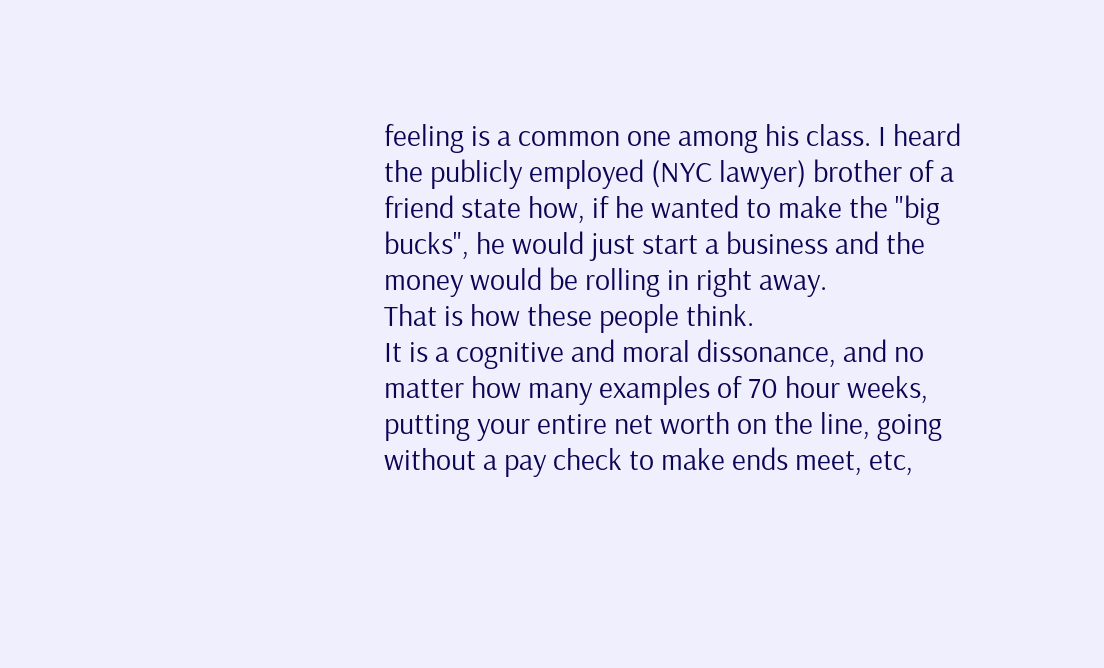feeling is a common one among his class. I heard the publicly employed (NYC lawyer) brother of a friend state how, if he wanted to make the "big bucks", he would just start a business and the money would be rolling in right away.
That is how these people think.
It is a cognitive and moral dissonance, and no matter how many examples of 70 hour weeks, putting your entire net worth on the line, going without a pay check to make ends meet, etc,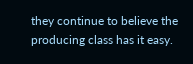they continue to believe the producing class has it easy.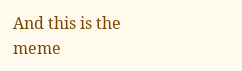And this is the meme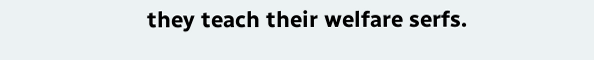they teach their welfare serfs.